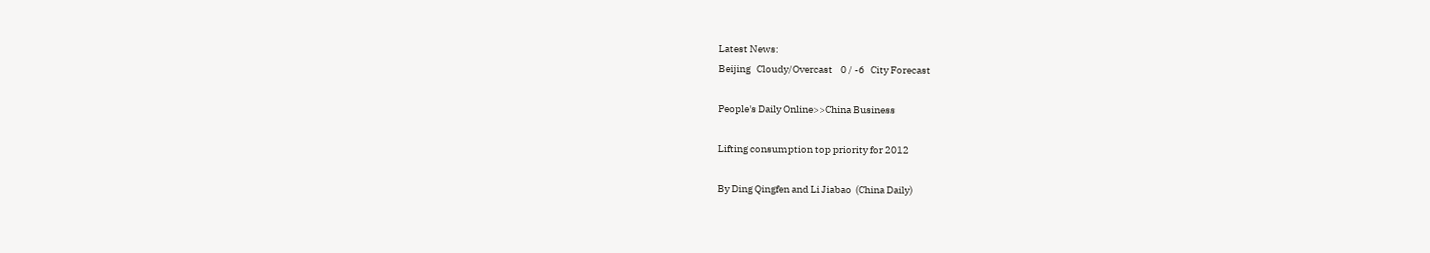Latest News:
Beijing   Cloudy/Overcast    0 / -6   City Forecast

People's Daily Online>>China Business

Lifting consumption top priority for 2012

By Ding Qingfen and Li Jiabao  (China Daily)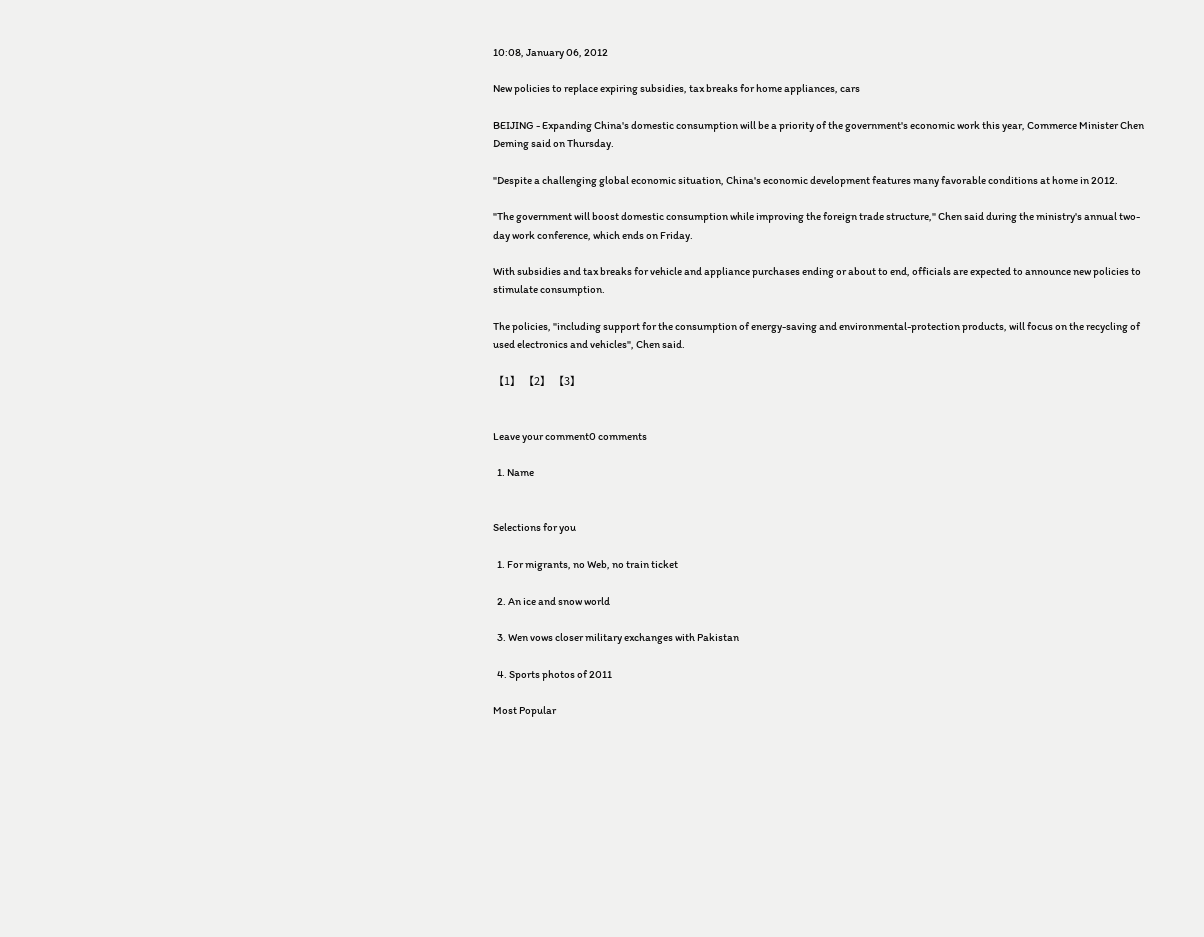10:08, January 06, 2012

New policies to replace expiring subsidies, tax breaks for home appliances, cars

BEIJING - Expanding China's domestic consumption will be a priority of the government's economic work this year, Commerce Minister Chen Deming said on Thursday.

"Despite a challenging global economic situation, China's economic development features many favorable conditions at home in 2012.

"The government will boost domestic consumption while improving the foreign trade structure," Chen said during the ministry's annual two-day work conference, which ends on Friday.

With subsidies and tax breaks for vehicle and appliance purchases ending or about to end, officials are expected to announce new policies to stimulate consumption.

The policies, "including support for the consumption of energy-saving and environmental-protection products, will focus on the recycling of used electronics and vehicles", Chen said.

【1】 【2】 【3】


Leave your comment0 comments

  1. Name


Selections for you

  1. For migrants, no Web, no train ticket

  2. An ice and snow world

  3. Wen vows closer military exchanges with Pakistan

  4. Sports photos of 2011

Most Popular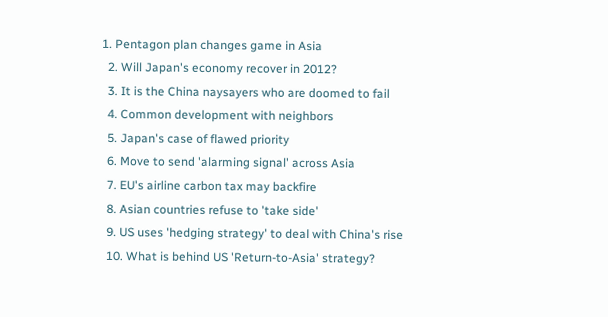1. Pentagon plan changes game in Asia
  2. Will Japan's economy recover in 2012?
  3. It is the China naysayers who are doomed to fail
  4. Common development with neighbors
  5. Japan's case of flawed priority
  6. Move to send 'alarming signal' across Asia
  7. EU's airline carbon tax may backfire
  8. Asian countries refuse to 'take side'
  9. US uses 'hedging strategy' to deal with China's rise
  10. What is behind US 'Return-to-Asia' strategy?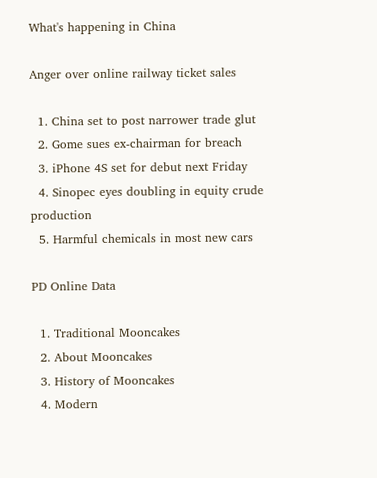What's happening in China

Anger over online railway ticket sales

  1. China set to post narrower trade glut
  2. Gome sues ex-chairman for breach
  3. iPhone 4S set for debut next Friday
  4. Sinopec eyes doubling in equity crude production
  5. Harmful chemicals in most new cars

PD Online Data

  1. Traditional Mooncakes
  2. About Mooncakes
  3. History of Mooncakes
  4. Modern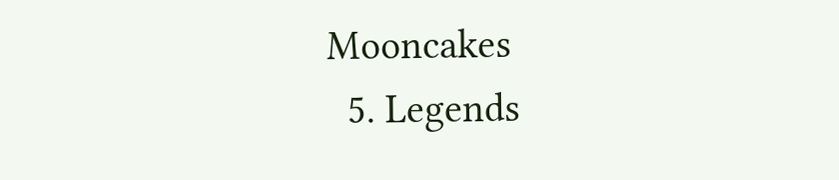Mooncakes
  5. Legends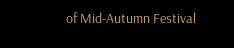of Mid-Autumn Festival